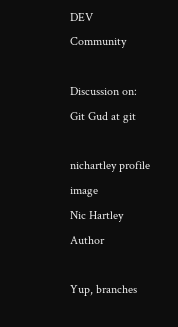DEV Community

Discussion on: Git Gud at git

nichartley profile image
Nic Hartley Author

Yup, branches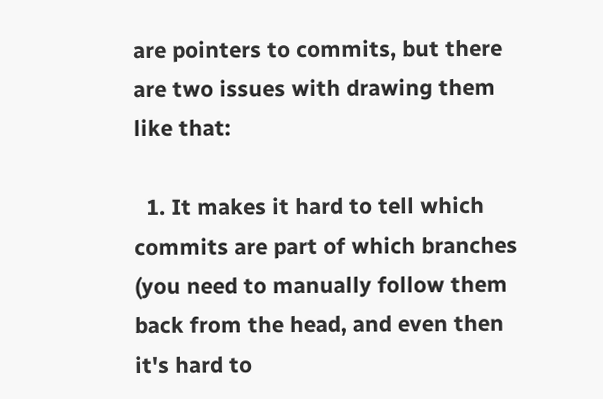are pointers to commits, but there are two issues with drawing them like that:

  1. It makes it hard to tell which commits are part of which branches (you need to manually follow them back from the head, and even then it's hard to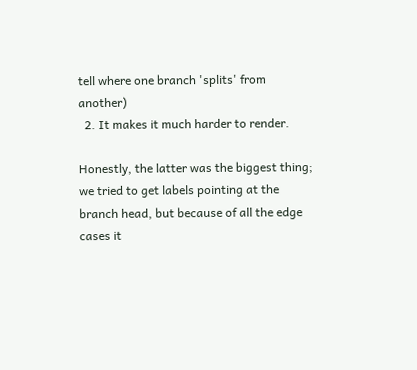tell where one branch 'splits' from another)
  2. It makes it much harder to render.

Honestly, the latter was the biggest thing; we tried to get labels pointing at the branch head, but because of all the edge cases it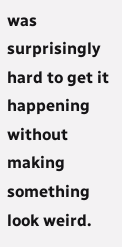was surprisingly hard to get it happening without making something look weird.